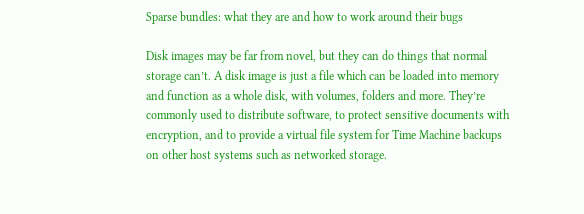Sparse bundles: what they are and how to work around their bugs

Disk images may be far from novel, but they can do things that normal storage can’t. A disk image is just a file which can be loaded into memory and function as a whole disk, with volumes, folders and more. They’re commonly used to distribute software, to protect sensitive documents with encryption, and to provide a virtual file system for Time Machine backups on other host systems such as networked storage.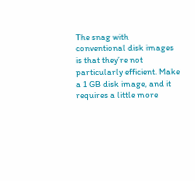The snag with conventional disk images is that they’re not particularly efficient. Make a 1 GB disk image, and it requires a little more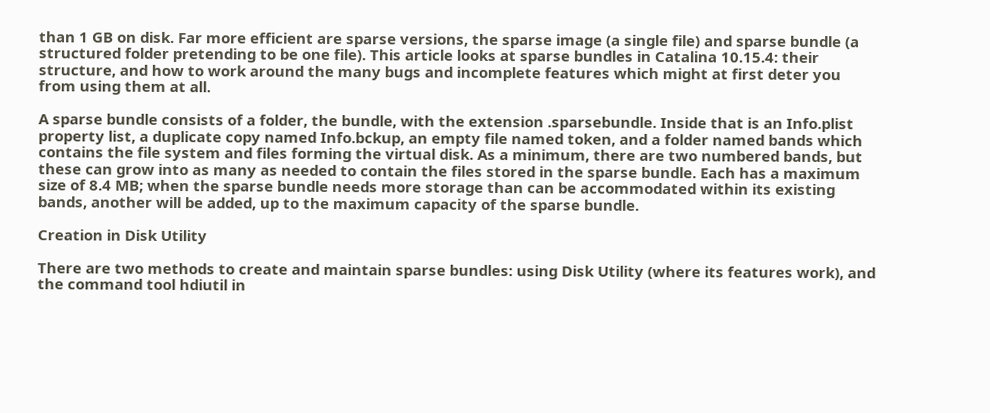than 1 GB on disk. Far more efficient are sparse versions, the sparse image (a single file) and sparse bundle (a structured folder pretending to be one file). This article looks at sparse bundles in Catalina 10.15.4: their structure, and how to work around the many bugs and incomplete features which might at first deter you from using them at all.

A sparse bundle consists of a folder, the bundle, with the extension .sparsebundle. Inside that is an Info.plist property list, a duplicate copy named Info.bckup, an empty file named token, and a folder named bands which contains the file system and files forming the virtual disk. As a minimum, there are two numbered bands, but these can grow into as many as needed to contain the files stored in the sparse bundle. Each has a maximum size of 8.4 MB; when the sparse bundle needs more storage than can be accommodated within its existing bands, another will be added, up to the maximum capacity of the sparse bundle.

Creation in Disk Utility

There are two methods to create and maintain sparse bundles: using Disk Utility (where its features work), and the command tool hdiutil in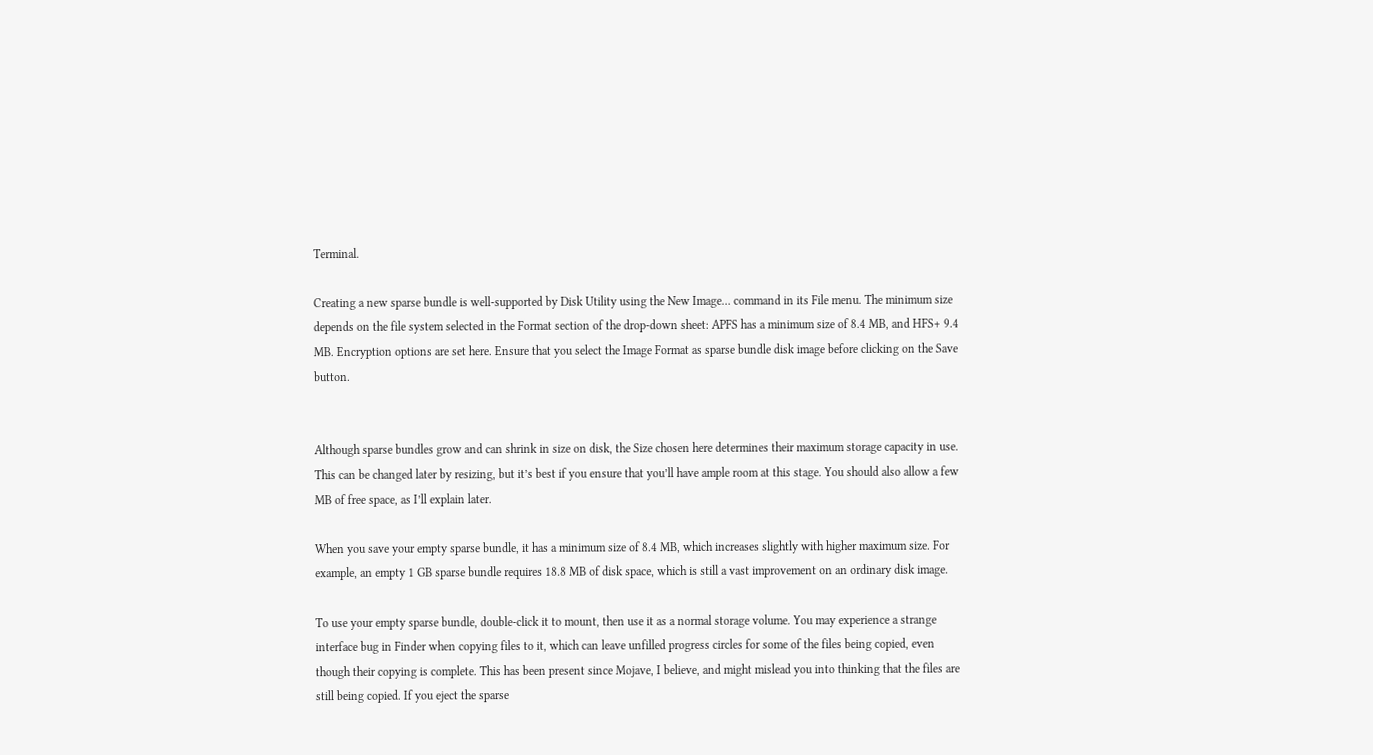Terminal.

Creating a new sparse bundle is well-supported by Disk Utility using the New Image… command in its File menu. The minimum size depends on the file system selected in the Format section of the drop-down sheet: APFS has a minimum size of 8.4 MB, and HFS+ 9.4 MB. Encryption options are set here. Ensure that you select the Image Format as sparse bundle disk image before clicking on the Save button.


Although sparse bundles grow and can shrink in size on disk, the Size chosen here determines their maximum storage capacity in use. This can be changed later by resizing, but it’s best if you ensure that you’ll have ample room at this stage. You should also allow a few MB of free space, as I’ll explain later.

When you save your empty sparse bundle, it has a minimum size of 8.4 MB, which increases slightly with higher maximum size. For example, an empty 1 GB sparse bundle requires 18.8 MB of disk space, which is still a vast improvement on an ordinary disk image.

To use your empty sparse bundle, double-click it to mount, then use it as a normal storage volume. You may experience a strange interface bug in Finder when copying files to it, which can leave unfilled progress circles for some of the files being copied, even though their copying is complete. This has been present since Mojave, I believe, and might mislead you into thinking that the files are still being copied. If you eject the sparse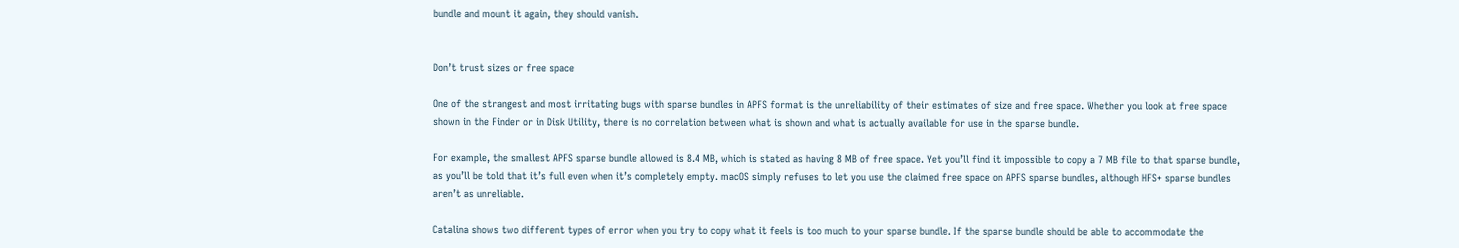bundle and mount it again, they should vanish.


Don’t trust sizes or free space

One of the strangest and most irritating bugs with sparse bundles in APFS format is the unreliability of their estimates of size and free space. Whether you look at free space shown in the Finder or in Disk Utility, there is no correlation between what is shown and what is actually available for use in the sparse bundle.

For example, the smallest APFS sparse bundle allowed is 8.4 MB, which is stated as having 8 MB of free space. Yet you’ll find it impossible to copy a 7 MB file to that sparse bundle, as you’ll be told that it’s full even when it’s completely empty. macOS simply refuses to let you use the claimed free space on APFS sparse bundles, although HFS+ sparse bundles aren’t as unreliable.

Catalina shows two different types of error when you try to copy what it feels is too much to your sparse bundle. If the sparse bundle should be able to accommodate the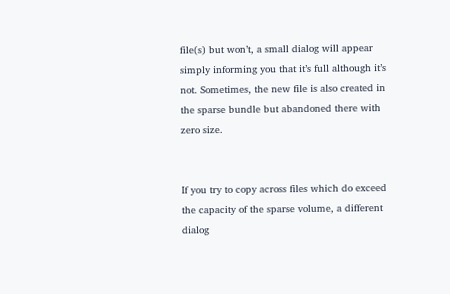file(s) but won’t, a small dialog will appear simply informing you that it’s full although it’s not. Sometimes, the new file is also created in the sparse bundle but abandoned there with zero size.


If you try to copy across files which do exceed the capacity of the sparse volume, a different dialog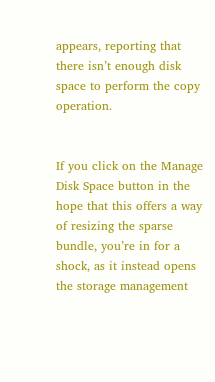appears, reporting that there isn’t enough disk space to perform the copy operation.


If you click on the Manage Disk Space button in the hope that this offers a way of resizing the sparse bundle, you’re in for a shock, as it instead opens the storage management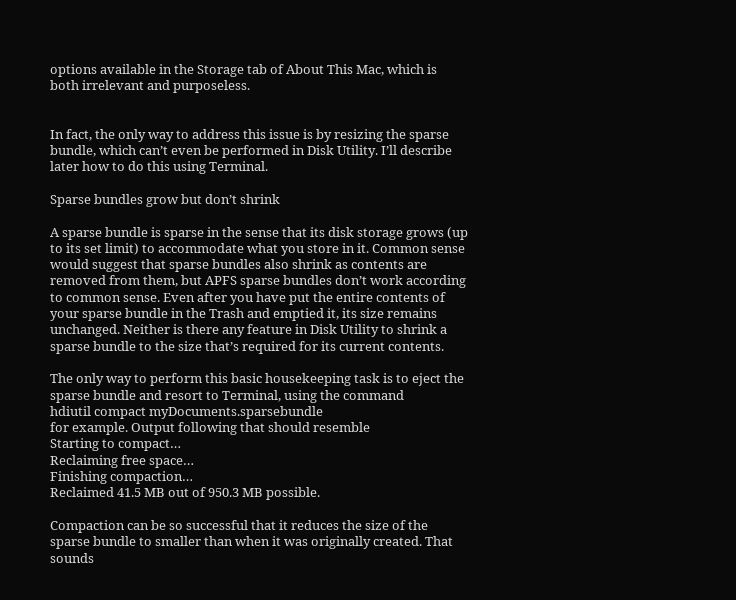options available in the Storage tab of About This Mac, which is both irrelevant and purposeless.


In fact, the only way to address this issue is by resizing the sparse bundle, which can’t even be performed in Disk Utility. I’ll describe later how to do this using Terminal.

Sparse bundles grow but don’t shrink

A sparse bundle is sparse in the sense that its disk storage grows (up to its set limit) to accommodate what you store in it. Common sense would suggest that sparse bundles also shrink as contents are removed from them, but APFS sparse bundles don’t work according to common sense. Even after you have put the entire contents of your sparse bundle in the Trash and emptied it, its size remains unchanged. Neither is there any feature in Disk Utility to shrink a sparse bundle to the size that’s required for its current contents.

The only way to perform this basic housekeeping task is to eject the sparse bundle and resort to Terminal, using the command
hdiutil compact myDocuments.sparsebundle
for example. Output following that should resemble
Starting to compact…
Reclaiming free space…
Finishing compaction…
Reclaimed 41.5 MB out of 950.3 MB possible.

Compaction can be so successful that it reduces the size of the sparse bundle to smaller than when it was originally created. That sounds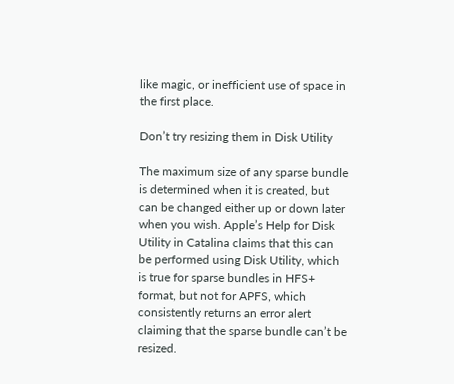like magic, or inefficient use of space in the first place.

Don’t try resizing them in Disk Utility

The maximum size of any sparse bundle is determined when it is created, but can be changed either up or down later when you wish. Apple’s Help for Disk Utility in Catalina claims that this can be performed using Disk Utility, which is true for sparse bundles in HFS+ format, but not for APFS, which consistently returns an error alert claiming that the sparse bundle can’t be resized.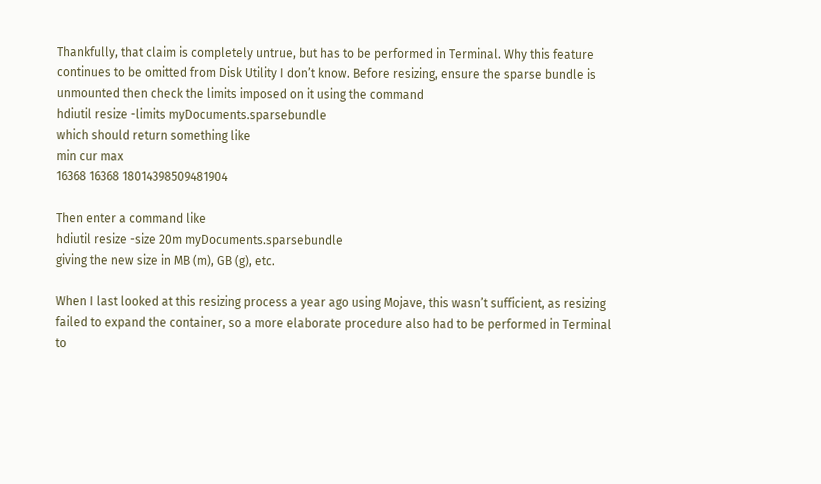Thankfully, that claim is completely untrue, but has to be performed in Terminal. Why this feature continues to be omitted from Disk Utility I don’t know. Before resizing, ensure the sparse bundle is unmounted then check the limits imposed on it using the command
hdiutil resize -limits myDocuments.sparsebundle
which should return something like
min cur max
16368 16368 18014398509481904

Then enter a command like
hdiutil resize -size 20m myDocuments.sparsebundle
giving the new size in MB (m), GB (g), etc.

When I last looked at this resizing process a year ago using Mojave, this wasn’t sufficient, as resizing failed to expand the container, so a more elaborate procedure also had to be performed in Terminal to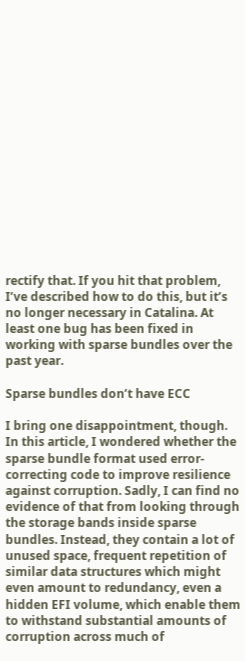rectify that. If you hit that problem, I’ve described how to do this, but it’s no longer necessary in Catalina. At least one bug has been fixed in working with sparse bundles over the past year.

Sparse bundles don’t have ECC

I bring one disappointment, though. In this article, I wondered whether the sparse bundle format used error-correcting code to improve resilience against corruption. Sadly, I can find no evidence of that from looking through the storage bands inside sparse bundles. Instead, they contain a lot of unused space, frequent repetition of similar data structures which might even amount to redundancy, even a hidden EFI volume, which enable them to withstand substantial amounts of corruption across much of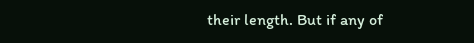their length. But if any of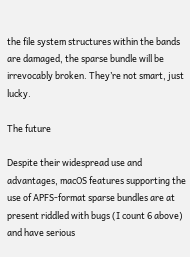the file system structures within the bands are damaged, the sparse bundle will be irrevocably broken. They’re not smart, just lucky.

The future

Despite their widespread use and advantages, macOS features supporting the use of APFS-format sparse bundles are at present riddled with bugs (I count 6 above) and have serious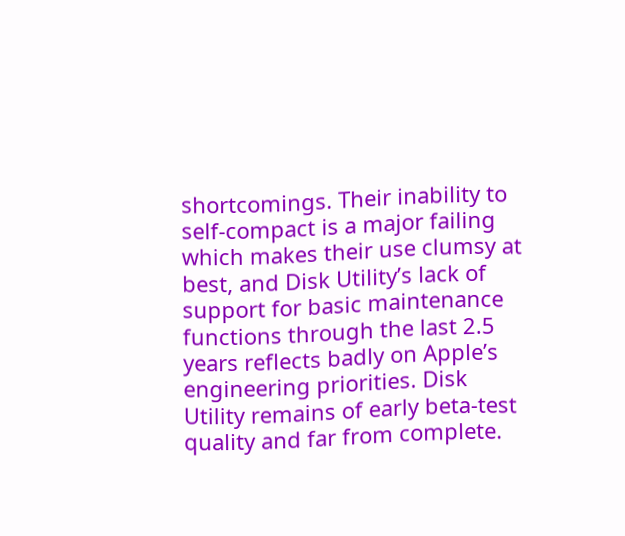shortcomings. Their inability to self-compact is a major failing which makes their use clumsy at best, and Disk Utility’s lack of support for basic maintenance functions through the last 2.5 years reflects badly on Apple’s engineering priorities. Disk Utility remains of early beta-test quality and far from complete.